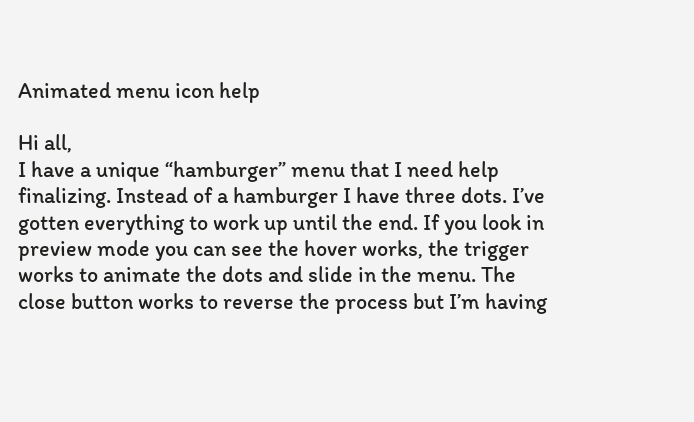Animated menu icon help

Hi all,
I have a unique “hamburger” menu that I need help finalizing. Instead of a hamburger I have three dots. I’ve gotten everything to work up until the end. If you look in preview mode you can see the hover works, the trigger works to animate the dots and slide in the menu. The close button works to reverse the process but I’m having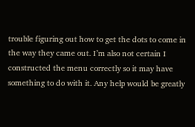trouble figuring out how to get the dots to come in the way they came out. I’m also not certain I constructed the menu correctly so it may have something to do with it. Any help would be greatly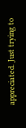appreciated. Just trying to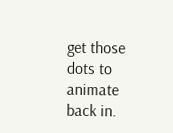get those dots to animate back in.